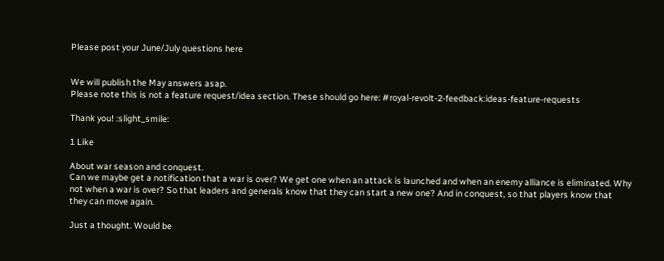Please post your June/July questions here


We will publish the May answers asap.
Please note this is not a feature request/idea section. These should go here: #royal-revolt-2-feedback:ideas-feature-requests

Thank you! :slight_smile:

1 Like

About war season and conquest.
Can we maybe get a notification that a war is over? We get one when an attack is launched and when an enemy alliance is eliminated. Why not when a war is over? So that leaders and generals know that they can start a new one? And in conquest, so that players know that they can move again.

Just a thought. Would be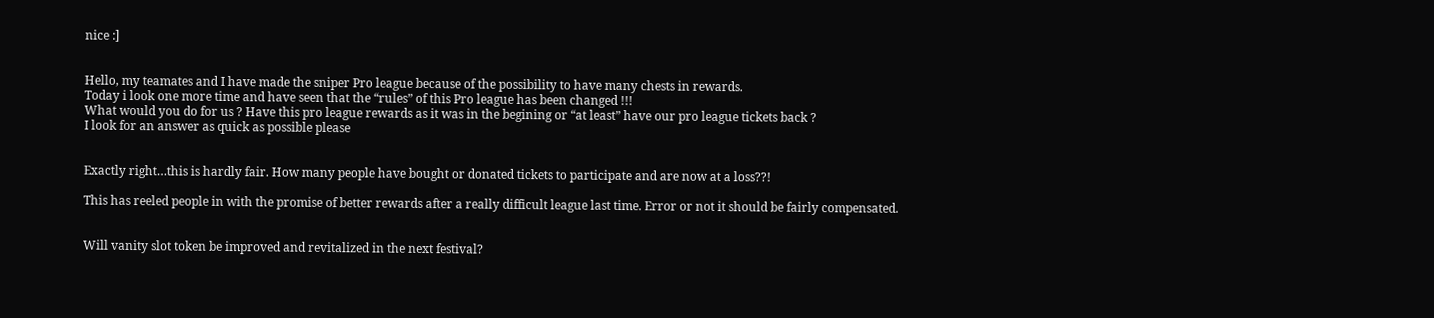nice :]


Hello, my teamates and I have made the sniper Pro league because of the possibility to have many chests in rewards.
Today i look one more time and have seen that the “rules” of this Pro league has been changed !!!
What would you do for us ? Have this pro league rewards as it was in the begining or “at least” have our pro league tickets back ?
I look for an answer as quick as possible please


Exactly right…this is hardly fair. How many people have bought or donated tickets to participate and are now at a loss??!

This has reeled people in with the promise of better rewards after a really difficult league last time. Error or not it should be fairly compensated.


Will vanity slot token be improved and revitalized in the next festival?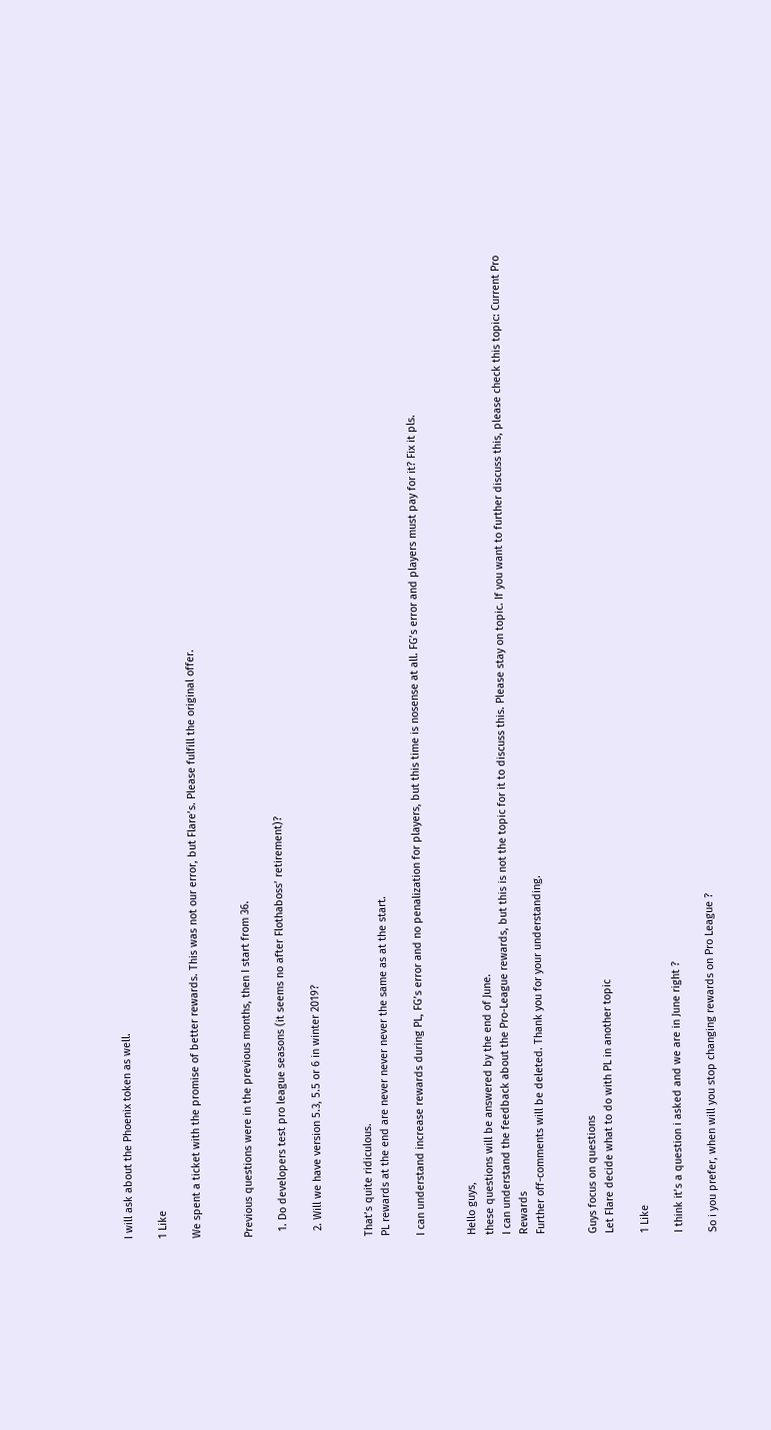I will ask about the Phoenix token as well.

1 Like

We spent a ticket with the promise of better rewards. This was not our error, but Flare’s. Please fulfill the original offer.


Previous questions were in the previous months, then I start from 36.

  1. Do developers test pro league seasons (it seems no after Flothaboss’ retirement)?

  2. Will we have version 5.3, 5.5 or 6 in winter 2019?


That’s quite ridiculous.
PL rewards at the end are never never never the same as at the start.

I can understand increase rewards during PL, FG’s error and no penalization for players, but this time is nosense at all. FG’s error and players must pay for it? Fix it pls.


Hello guys,
these questions will be answered by the end of June.
I can understand the feedback about the Pro-League rewards, but this is not the topic for it to discuss this. Please stay on topic. If you want to further discuss this, please check this topic: Current Pro Rewards
Further off-comments will be deleted. Thank you for your understanding.


Guys focus on questions
Let Flare decide what to do with PL in another topic

1 Like

I think it’s a question i asked and we are in June right ?

So i you prefer, when will you stop changing rewards on Pro League ?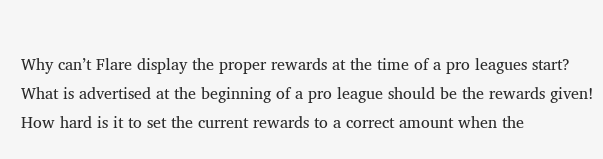Why can’t Flare display the proper rewards at the time of a pro leagues start? What is advertised at the beginning of a pro league should be the rewards given! How hard is it to set the current rewards to a correct amount when the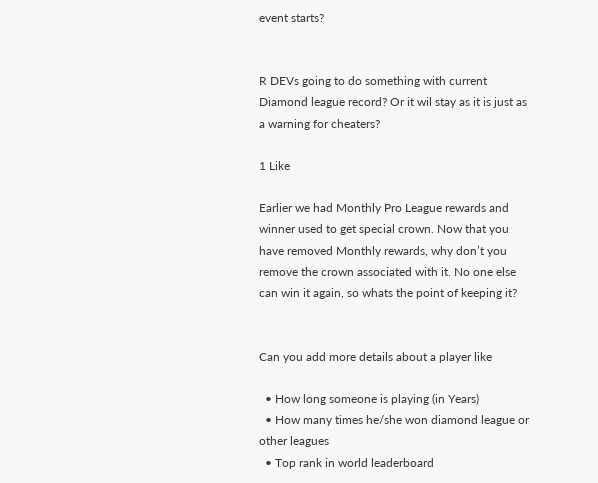event starts?


R DEVs going to do something with current Diamond league record? Or it wil stay as it is just as a warning for cheaters?

1 Like

Earlier we had Monthly Pro League rewards and winner used to get special crown. Now that you have removed Monthly rewards, why don’t you remove the crown associated with it. No one else can win it again, so whats the point of keeping it?


Can you add more details about a player like

  • How long someone is playing (in Years)
  • How many times he/she won diamond league or other leagues
  • Top rank in world leaderboard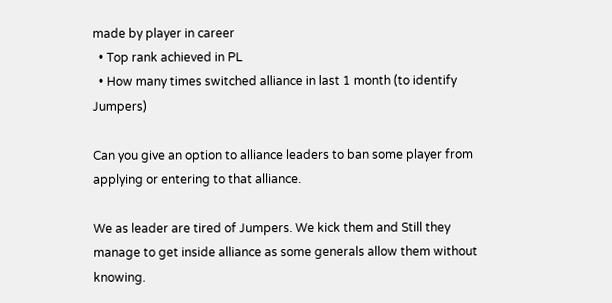made by player in career
  • Top rank achieved in PL
  • How many times switched alliance in last 1 month (to identify Jumpers)

Can you give an option to alliance leaders to ban some player from applying or entering to that alliance.

We as leader are tired of Jumpers. We kick them and Still they manage to get inside alliance as some generals allow them without knowing.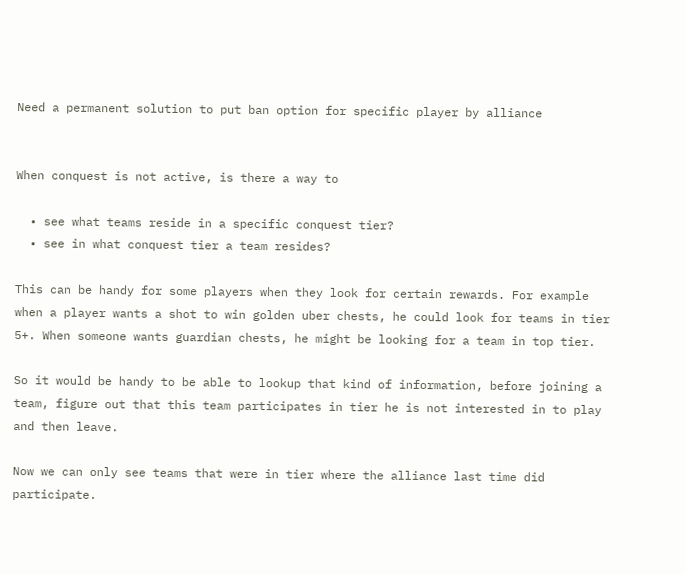Need a permanent solution to put ban option for specific player by alliance


When conquest is not active, is there a way to

  • see what teams reside in a specific conquest tier?
  • see in what conquest tier a team resides?

This can be handy for some players when they look for certain rewards. For example when a player wants a shot to win golden uber chests, he could look for teams in tier 5+. When someone wants guardian chests, he might be looking for a team in top tier.

So it would be handy to be able to lookup that kind of information, before joining a team, figure out that this team participates in tier he is not interested in to play and then leave.

Now we can only see teams that were in tier where the alliance last time did participate.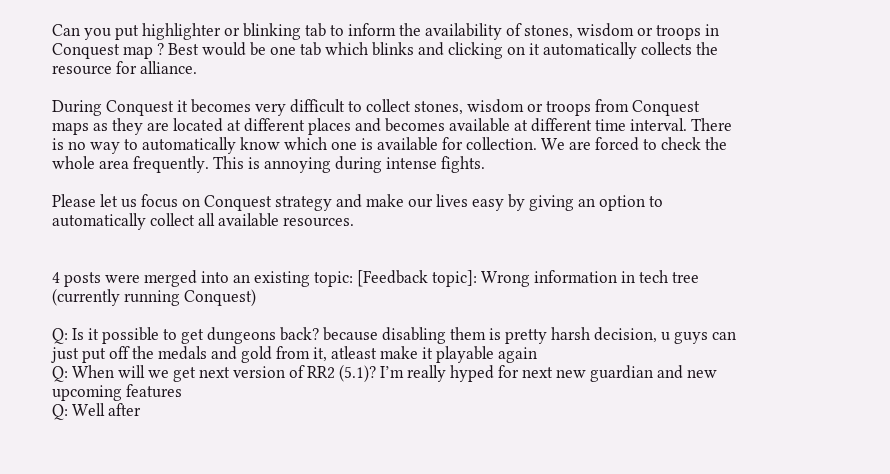Can you put highlighter or blinking tab to inform the availability of stones, wisdom or troops in Conquest map ? Best would be one tab which blinks and clicking on it automatically collects the resource for alliance.

During Conquest it becomes very difficult to collect stones, wisdom or troops from Conquest maps as they are located at different places and becomes available at different time interval. There is no way to automatically know which one is available for collection. We are forced to check the whole area frequently. This is annoying during intense fights.

Please let us focus on Conquest strategy and make our lives easy by giving an option to automatically collect all available resources.


4 posts were merged into an existing topic: [Feedback topic]: Wrong information in tech tree (currently running Conquest)

Q: Is it possible to get dungeons back? because disabling them is pretty harsh decision, u guys can just put off the medals and gold from it, atleast make it playable again
Q: When will we get next version of RR2 (5.1)? I’m really hyped for next new guardian and new upcoming features
Q: Well after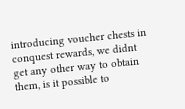introducing voucher chests in conquest rewards, we didnt get any other way to obtain them, is it possible to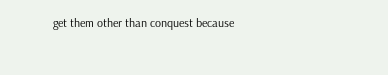get them other than conquest because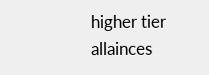higher tier allainces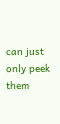can just only peek them